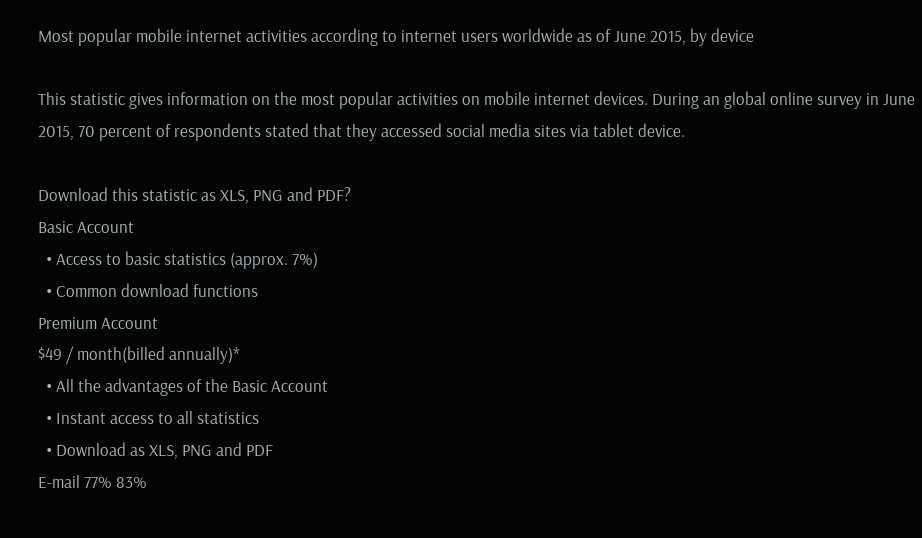Most popular mobile internet activities according to internet users worldwide as of June 2015, by device

This statistic gives information on the most popular activities on mobile internet devices. During an global online survey in June 2015, 70 percent of respondents stated that they accessed social media sites via tablet device.

Download this statistic as XLS, PNG and PDF?
Basic Account
  • Access to basic statistics (approx. 7%)
  • Common download functions
Premium Account
$49 / month(billed annually)*
  • All the advantages of the Basic Account
  • Instant access to all statistics
  • Download as XLS, PNG and PDF
E-mail 77% 83%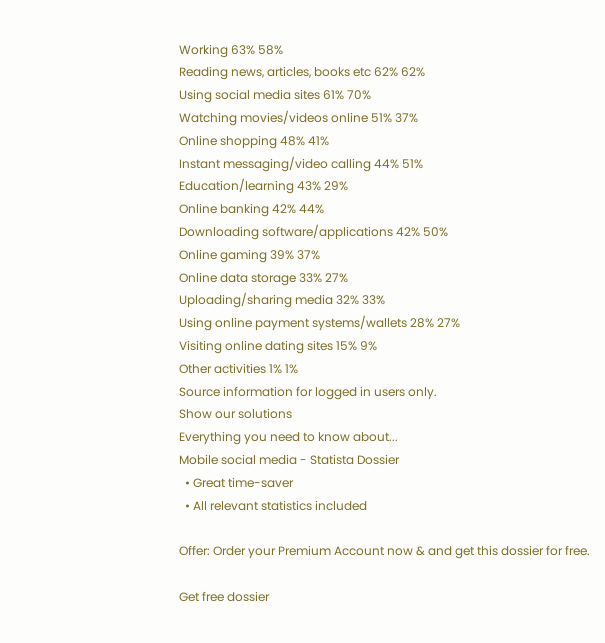Working 63% 58%
Reading news, articles, books etc 62% 62%
Using social media sites 61% 70%
Watching movies/videos online 51% 37%
Online shopping 48% 41%
Instant messaging/video calling 44% 51%
Education/learning 43% 29%
Online banking 42% 44%
Downloading software/applications 42% 50%
Online gaming 39% 37%
Online data storage 33% 27%
Uploading/sharing media 32% 33%
Using online payment systems/wallets 28% 27%
Visiting online dating sites 15% 9%
Other activities 1% 1%
Source information for logged in users only.
Show our solutions
Everything you need to know about...
Mobile social media - Statista Dossier
  • Great time-saver
  • All relevant statistics included

Offer: Order your Premium Account now & and get this dossier for free.

Get free dossier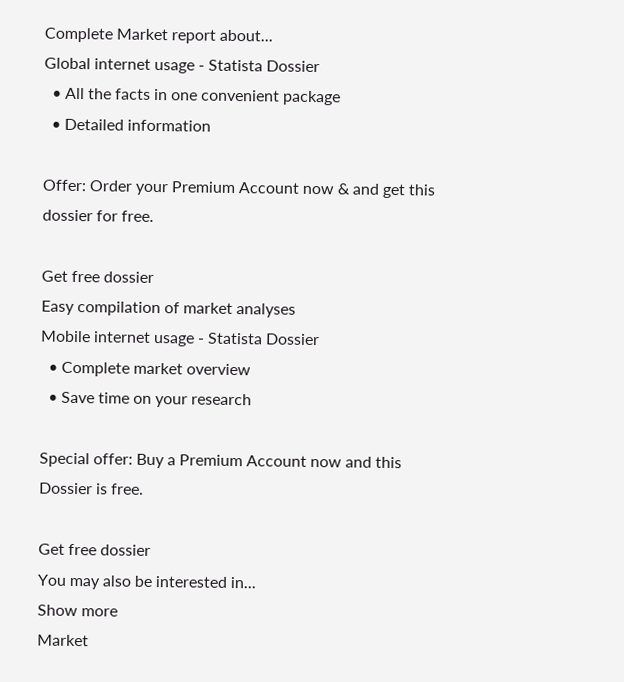Complete Market report about...
Global internet usage - Statista Dossier
  • All the facts in one convenient package
  • Detailed information

Offer: Order your Premium Account now & and get this dossier for free.

Get free dossier
Easy compilation of market analyses
Mobile internet usage - Statista Dossier
  • Complete market overview
  • Save time on your research

Special offer: Buy a Premium Account now and this Dossier is free.

Get free dossier
You may also be interested in...
Show more
Market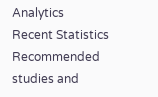Analytics
Recent Statistics
Recommended studies and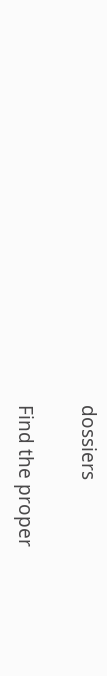dossiers

Find the proper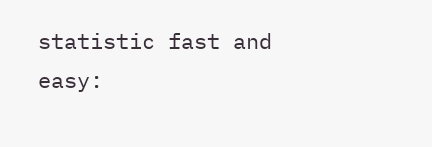statistic fast and easy: